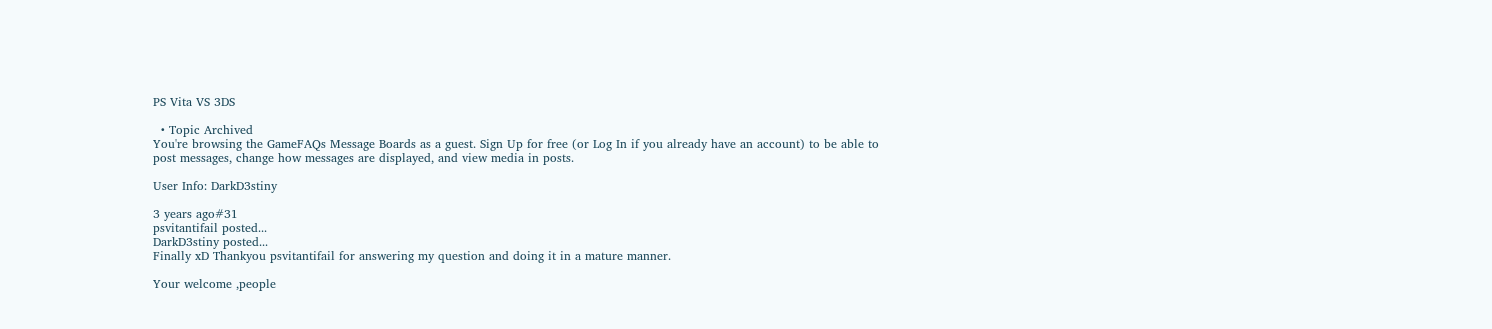PS Vita VS 3DS

  • Topic Archived
You're browsing the GameFAQs Message Boards as a guest. Sign Up for free (or Log In if you already have an account) to be able to post messages, change how messages are displayed, and view media in posts.

User Info: DarkD3stiny

3 years ago#31
psvitantifail posted...
DarkD3stiny posted...
Finally xD Thankyou psvitantifail for answering my question and doing it in a mature manner.

Your welcome ,people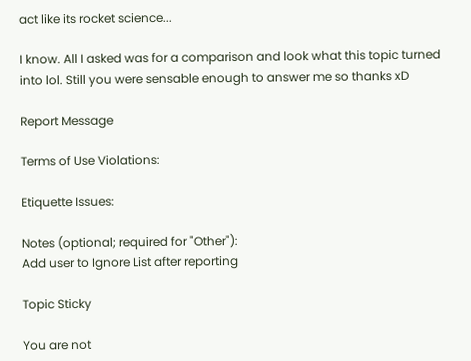act like its rocket science...

I know. All I asked was for a comparison and look what this topic turned into lol. Still you were sensable enough to answer me so thanks xD

Report Message

Terms of Use Violations:

Etiquette Issues:

Notes (optional; required for "Other"):
Add user to Ignore List after reporting

Topic Sticky

You are not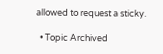allowed to request a sticky.

  • Topic Archived